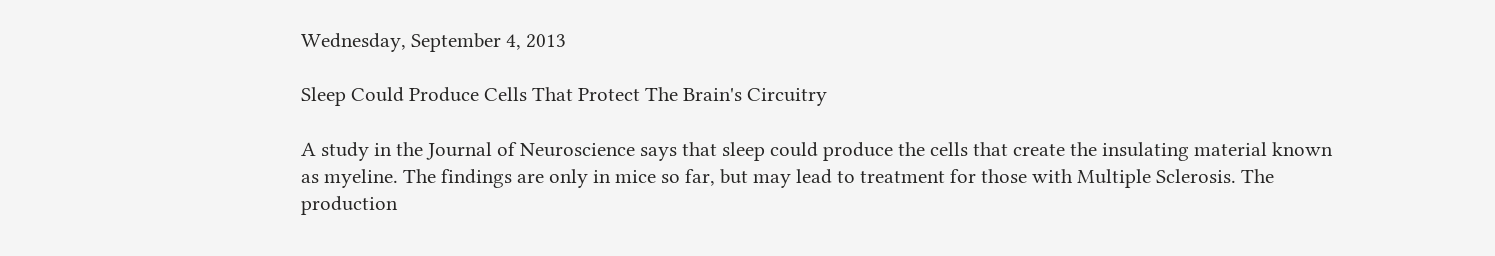Wednesday, September 4, 2013

Sleep Could Produce Cells That Protect The Brain's Circuitry

A study in the Journal of Neuroscience says that sleep could produce the cells that create the insulating material known as myeline. The findings are only in mice so far, but may lead to treatment for those with Multiple Sclerosis. The production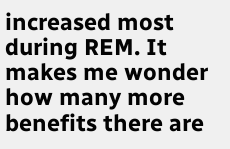increased most during REM. It makes me wonder how many more benefits there are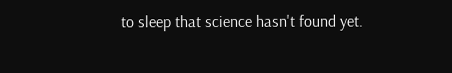to sleep that science hasn't found yet.